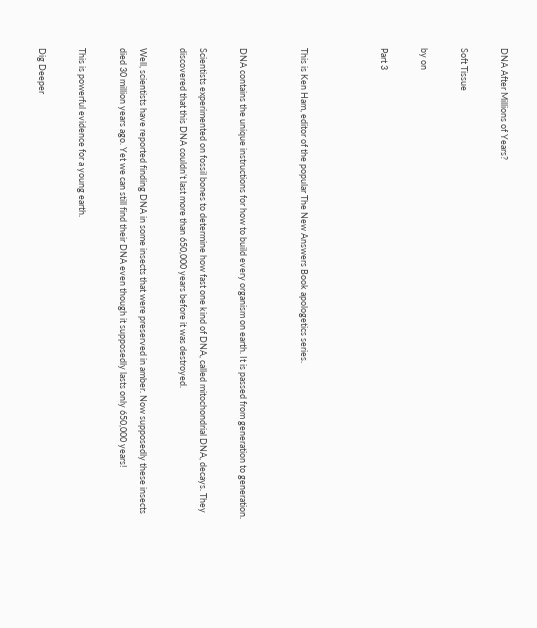DNA After Millions of Years?

Soft Tissue

by on

Part 3



This is Ken Ham, editor of the popular The New Answers Book apologetics series.


DNA contains the unique instructions for how to build every organism on earth. It is passed from generation to generation.

Scientists experimented on fossil bones to determine how fast one kind of DNA, called mitochondrial DNA, decays. They discovered that this DNA couldn’t last more than 650,000 years before it was destroyed.

Well, scientists have reported finding DNA in some insects that were preserved in amber. Now supposedly these insects died 30 million years ago. Yet we can still find their DNA even though it supposedly lasts only 650,000 years!

This is powerful evidence for a young earth.

Dig Deeper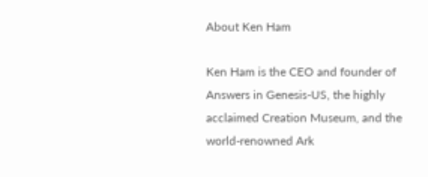About Ken Ham

Ken Ham is the CEO and founder of Answers in Genesis-US, the highly acclaimed Creation Museum, and the world-renowned Ark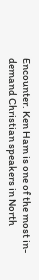Encounter. Ken Ham is one of the most in-demand Christian speakers in North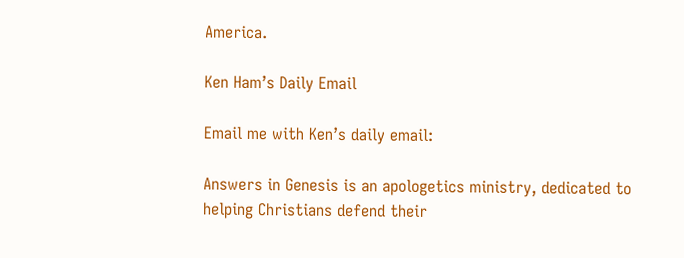America.

Ken Ham’s Daily Email

Email me with Ken’s daily email:

Answers in Genesis is an apologetics ministry, dedicated to helping Christians defend their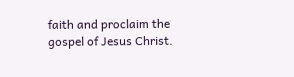faith and proclaim the gospel of Jesus Christ.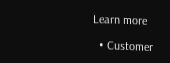Learn more

  • Customer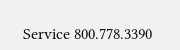Service 800.778.3390